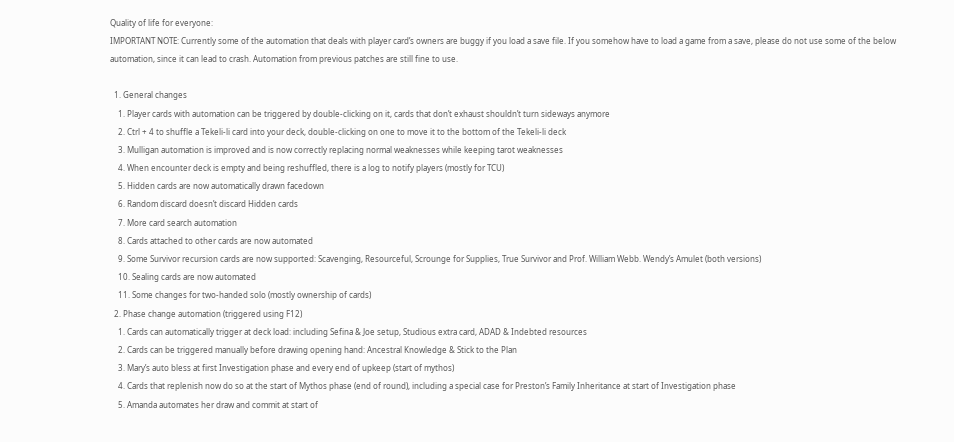Quality of life for everyone:
IMPORTANT NOTE: Currently some of the automation that deals with player card’s owners are buggy if you load a save file. If you somehow have to load a game from a save, please do not use some of the below automation, since it can lead to crash. Automation from previous patches are still fine to use.

  1. General changes
    1. Player cards with automation can be triggered by double-clicking on it, cards that don’t exhaust shouldn’t turn sideways anymore
    2. Ctrl + 4 to shuffle a Tekeli-li card into your deck, double-clicking on one to move it to the bottom of the Tekeli-li deck
    3. Mulligan automation is improved and is now correctly replacing normal weaknesses while keeping tarot weaknesses
    4. When encounter deck is empty and being reshuffled, there is a log to notify players (mostly for TCU)
    5. Hidden cards are now automatically drawn facedown
    6. Random discard doesn’t discard Hidden cards
    7. More card search automation
    8. Cards attached to other cards are now automated
    9. Some Survivor recursion cards are now supported: Scavenging, Resourceful, Scrounge for Supplies, True Survivor and Prof. William Webb. Wendy’s Amulet (both versions)
    10. Sealing cards are now automated
    11. Some changes for two-handed solo (mostly ownership of cards)
  2. Phase change automation (triggered using F12)
    1. Cards can automatically trigger at deck load: including Sefina & Joe setup, Studious extra card, ADAD & Indebted resources
    2. Cards can be triggered manually before drawing opening hand: Ancestral Knowledge & Stick to the Plan
    3. Mary’s auto bless at first Investigation phase and every end of upkeep (start of mythos)
    4. Cards that replenish now do so at the start of Mythos phase (end of round), including a special case for Preston’s Family Inheritance at start of Investigation phase
    5. Amanda automates her draw and commit at start of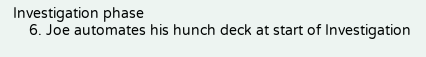Investigation phase
    6. Joe automates his hunch deck at start of Investigation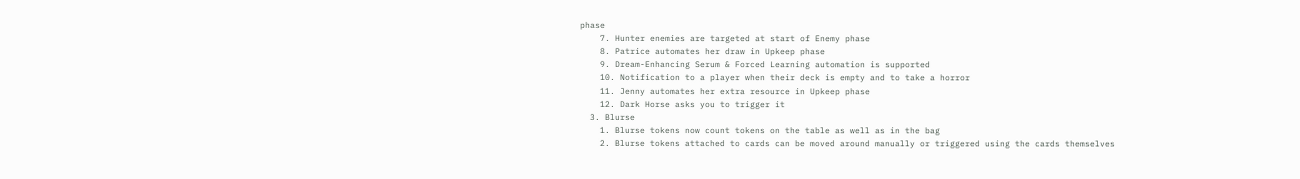phase
    7. Hunter enemies are targeted at start of Enemy phase
    8. Patrice automates her draw in Upkeep phase
    9. Dream-Enhancing Serum & Forced Learning automation is supported
    10. Notification to a player when their deck is empty and to take a horror
    11. Jenny automates her extra resource in Upkeep phase
    12. Dark Horse asks you to trigger it
  3. Blurse
    1. Blurse tokens now count tokens on the table as well as in the bag
    2. Blurse tokens attached to cards can be moved around manually or triggered using the cards themselves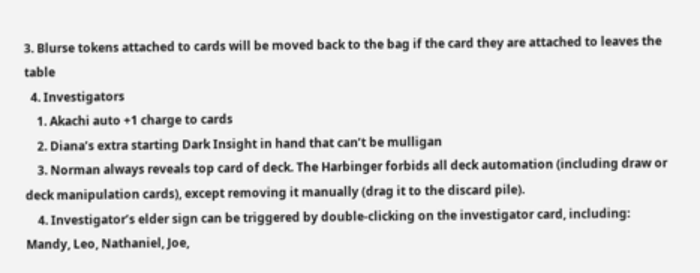3. Blurse tokens attached to cards will be moved back to the bag if the card they are attached to leaves the table
  4. Investigators
    1. Akachi auto +1 charge to cards
    2. Diana’s extra starting Dark Insight in hand that can’t be mulligan
    3. Norman always reveals top card of deck. The Harbinger forbids all deck automation (including draw or deck manipulation cards), except removing it manually (drag it to the discard pile).
    4. Investigator’s elder sign can be triggered by double-clicking on the investigator card, including: Mandy, Leo, Nathaniel, Joe,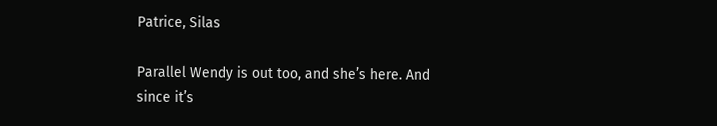Patrice, Silas

Parallel Wendy is out too, and she’s here. And since it’s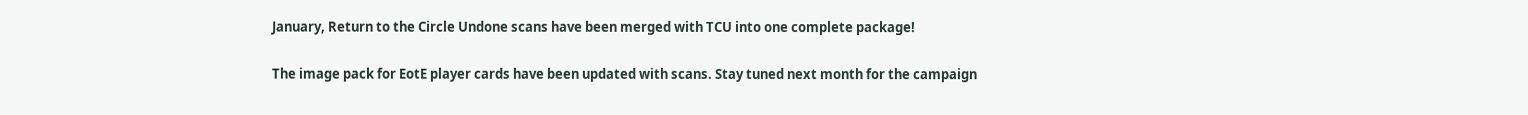January, Return to the Circle Undone scans have been merged with TCU into one complete package!

The image pack for EotE player cards have been updated with scans. Stay tuned next month for the campaign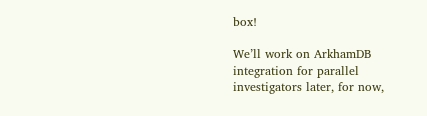box!

We’ll work on ArkhamDB integration for parallel investigators later, for now,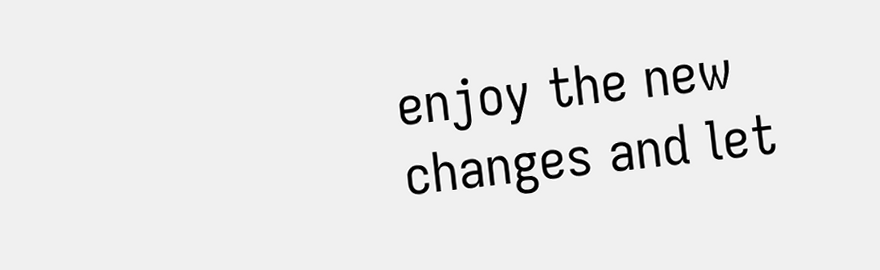enjoy the new changes and let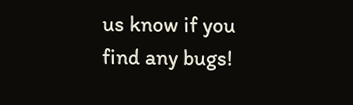us know if you find any bugs!